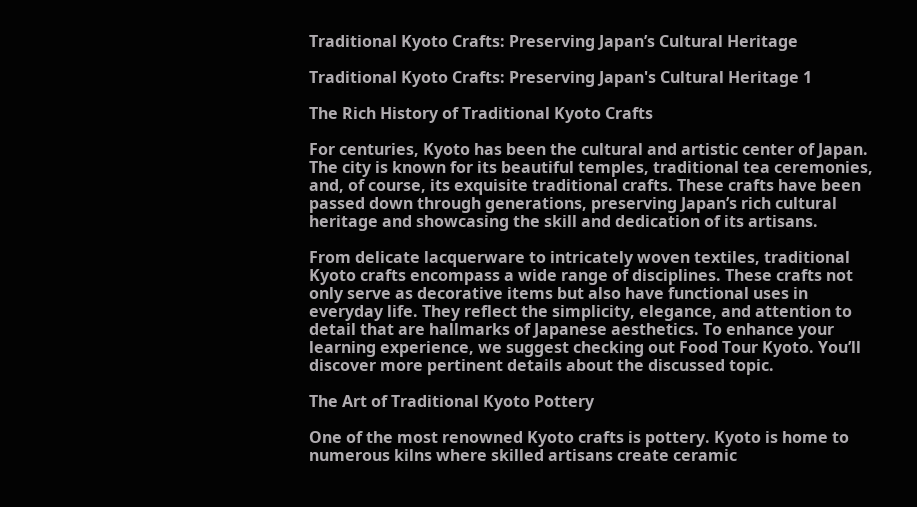Traditional Kyoto Crafts: Preserving Japan’s Cultural Heritage

Traditional Kyoto Crafts: Preserving Japan's Cultural Heritage 1

The Rich History of Traditional Kyoto Crafts

For centuries, Kyoto has been the cultural and artistic center of Japan. The city is known for its beautiful temples, traditional tea ceremonies, and, of course, its exquisite traditional crafts. These crafts have been passed down through generations, preserving Japan’s rich cultural heritage and showcasing the skill and dedication of its artisans.

From delicate lacquerware to intricately woven textiles, traditional Kyoto crafts encompass a wide range of disciplines. These crafts not only serve as decorative items but also have functional uses in everyday life. They reflect the simplicity, elegance, and attention to detail that are hallmarks of Japanese aesthetics. To enhance your learning experience, we suggest checking out Food Tour Kyoto. You’ll discover more pertinent details about the discussed topic.

The Art of Traditional Kyoto Pottery

One of the most renowned Kyoto crafts is pottery. Kyoto is home to numerous kilns where skilled artisans create ceramic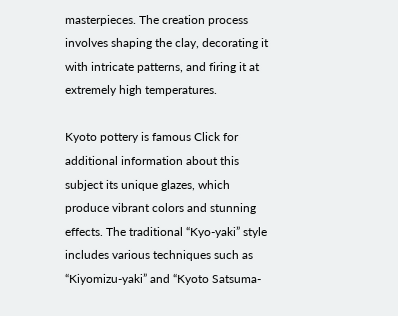masterpieces. The creation process involves shaping the clay, decorating it with intricate patterns, and firing it at extremely high temperatures.

Kyoto pottery is famous Click for additional information about this subject its unique glazes, which produce vibrant colors and stunning effects. The traditional “Kyo-yaki” style includes various techniques such as “Kiyomizu-yaki” and “Kyoto Satsuma-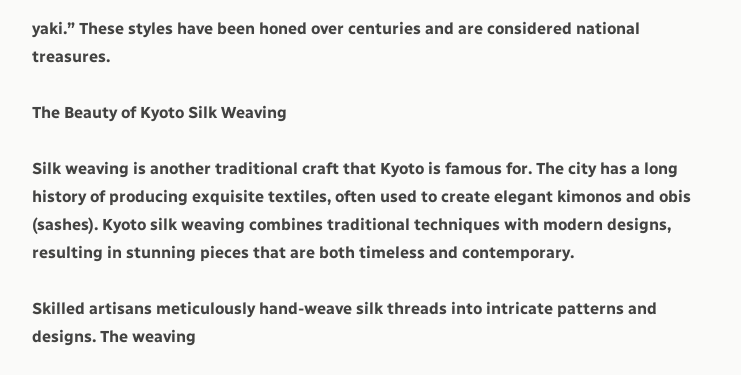yaki.” These styles have been honed over centuries and are considered national treasures.

The Beauty of Kyoto Silk Weaving

Silk weaving is another traditional craft that Kyoto is famous for. The city has a long history of producing exquisite textiles, often used to create elegant kimonos and obis (sashes). Kyoto silk weaving combines traditional techniques with modern designs, resulting in stunning pieces that are both timeless and contemporary.

Skilled artisans meticulously hand-weave silk threads into intricate patterns and designs. The weaving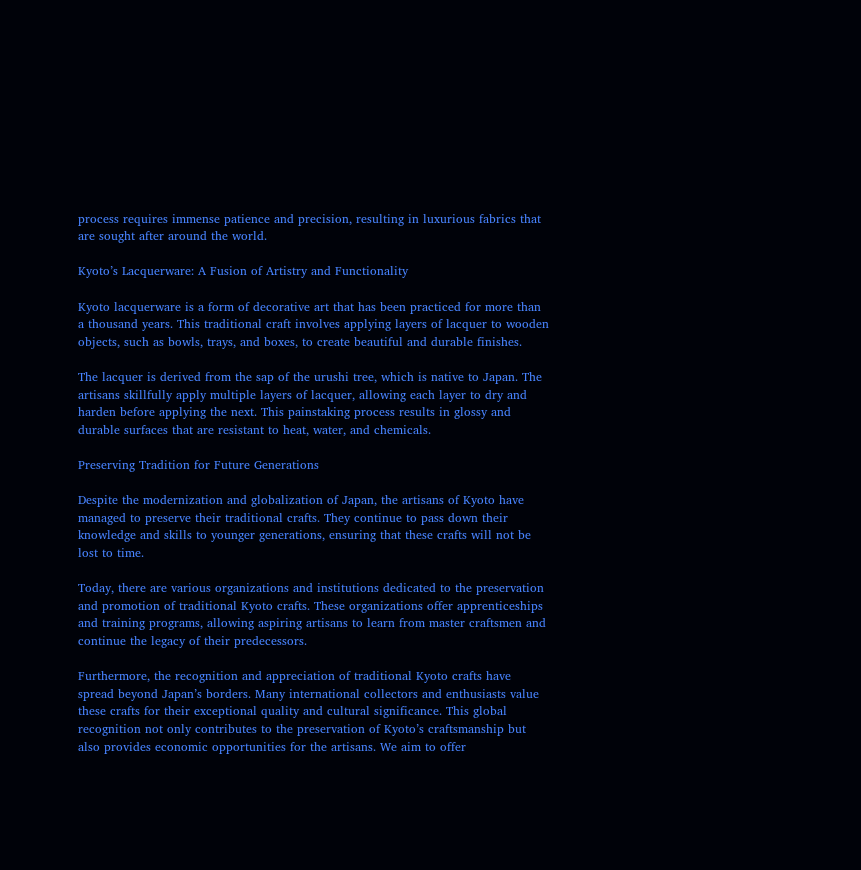process requires immense patience and precision, resulting in luxurious fabrics that are sought after around the world.

Kyoto’s Lacquerware: A Fusion of Artistry and Functionality

Kyoto lacquerware is a form of decorative art that has been practiced for more than a thousand years. This traditional craft involves applying layers of lacquer to wooden objects, such as bowls, trays, and boxes, to create beautiful and durable finishes.

The lacquer is derived from the sap of the urushi tree, which is native to Japan. The artisans skillfully apply multiple layers of lacquer, allowing each layer to dry and harden before applying the next. This painstaking process results in glossy and durable surfaces that are resistant to heat, water, and chemicals.

Preserving Tradition for Future Generations

Despite the modernization and globalization of Japan, the artisans of Kyoto have managed to preserve their traditional crafts. They continue to pass down their knowledge and skills to younger generations, ensuring that these crafts will not be lost to time.

Today, there are various organizations and institutions dedicated to the preservation and promotion of traditional Kyoto crafts. These organizations offer apprenticeships and training programs, allowing aspiring artisans to learn from master craftsmen and continue the legacy of their predecessors.

Furthermore, the recognition and appreciation of traditional Kyoto crafts have spread beyond Japan’s borders. Many international collectors and enthusiasts value these crafts for their exceptional quality and cultural significance. This global recognition not only contributes to the preservation of Kyoto’s craftsmanship but also provides economic opportunities for the artisans. We aim to offer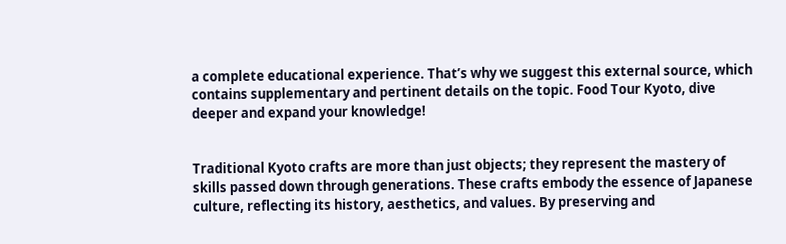a complete educational experience. That’s why we suggest this external source, which contains supplementary and pertinent details on the topic. Food Tour Kyoto, dive deeper and expand your knowledge!


Traditional Kyoto crafts are more than just objects; they represent the mastery of skills passed down through generations. These crafts embody the essence of Japanese culture, reflecting its history, aesthetics, and values. By preserving and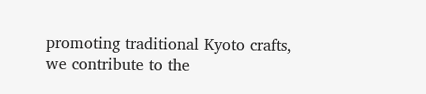promoting traditional Kyoto crafts, we contribute to the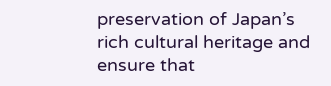preservation of Japan’s rich cultural heritage and ensure that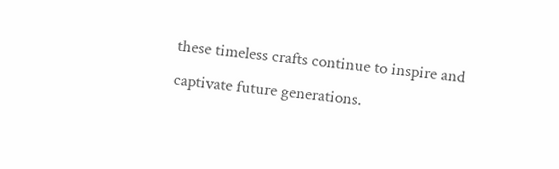these timeless crafts continue to inspire and captivate future generations.